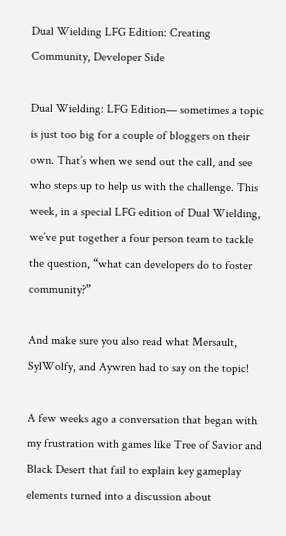Dual Wielding LFG Edition: Creating Community, Developer Side

Dual Wielding: LFG Edition— sometimes a topic is just too big for a couple of bloggers on their own. That’s when we send out the call, and see who steps up to help us with the challenge. This week, in a special LFG edition of Dual Wielding, we’ve put together a four person team to tackle the question, “what can developers do to foster community?”

And make sure you also read what Mersault, SylWolfy, and Aywren had to say on the topic!

A few weeks ago a conversation that began with my frustration with games like Tree of Savior and Black Desert that fail to explain key gameplay elements turned into a discussion about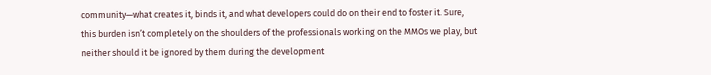community—what creates it, binds it, and what developers could do on their end to foster it. Sure, this burden isn’t completely on the shoulders of the professionals working on the MMOs we play, but neither should it be ignored by them during the development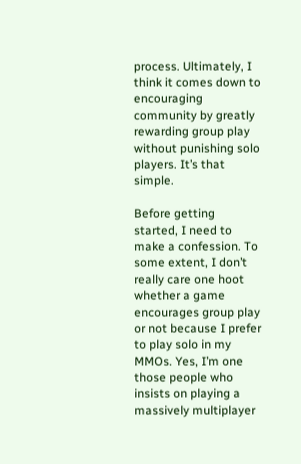process. Ultimately, I think it comes down to encouraging community by greatly rewarding group play without punishing solo players. It’s that simple.

Before getting started, I need to make a confession. To some extent, I don’t really care one hoot whether a game encourages group play or not because I prefer to play solo in my MMOs. Yes, I’m one those people who insists on playing a massively multiplayer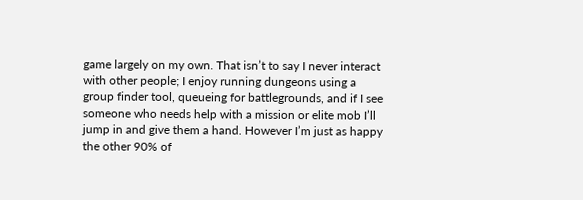game largely on my own. That isn’t to say I never interact with other people; I enjoy running dungeons using a group finder tool, queueing for battlegrounds, and if I see someone who needs help with a mission or elite mob I’ll jump in and give them a hand. However I’m just as happy the other 90% of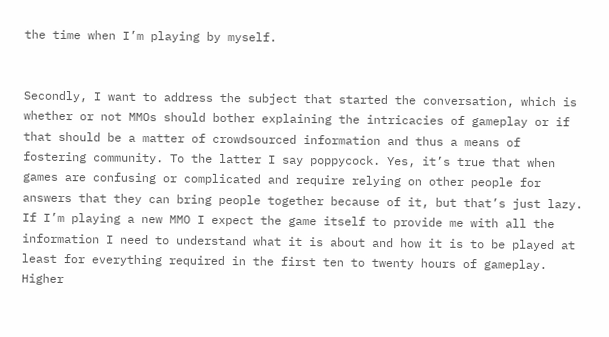the time when I’m playing by myself.


Secondly, I want to address the subject that started the conversation, which is whether or not MMOs should bother explaining the intricacies of gameplay or if that should be a matter of crowdsourced information and thus a means of fostering community. To the latter I say poppycock. Yes, it’s true that when games are confusing or complicated and require relying on other people for answers that they can bring people together because of it, but that’s just lazy. If I’m playing a new MMO I expect the game itself to provide me with all the information I need to understand what it is about and how it is to be played at least for everything required in the first ten to twenty hours of gameplay. Higher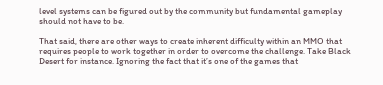level systems can be figured out by the community but fundamental gameplay should not have to be.

That said, there are other ways to create inherent difficulty within an MMO that requires people to work together in order to overcome the challenge. Take Black Desert for instance. Ignoring the fact that it’s one of the games that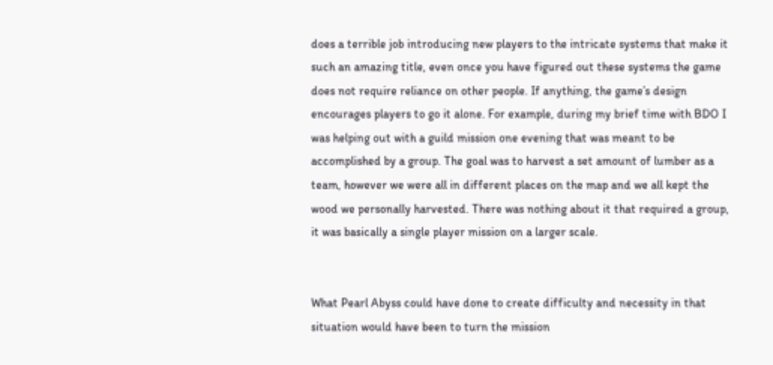does a terrible job introducing new players to the intricate systems that make it such an amazing title, even once you have figured out these systems the game does not require reliance on other people. If anything, the game’s design encourages players to go it alone. For example, during my brief time with BDO I was helping out with a guild mission one evening that was meant to be accomplished by a group. The goal was to harvest a set amount of lumber as a team, however we were all in different places on the map and we all kept the wood we personally harvested. There was nothing about it that required a group, it was basically a single player mission on a larger scale.


What Pearl Abyss could have done to create difficulty and necessity in that situation would have been to turn the mission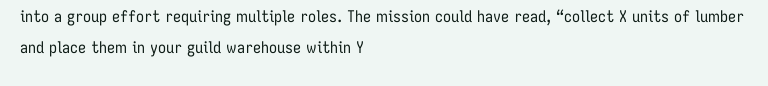into a group effort requiring multiple roles. The mission could have read, “collect X units of lumber and place them in your guild warehouse within Y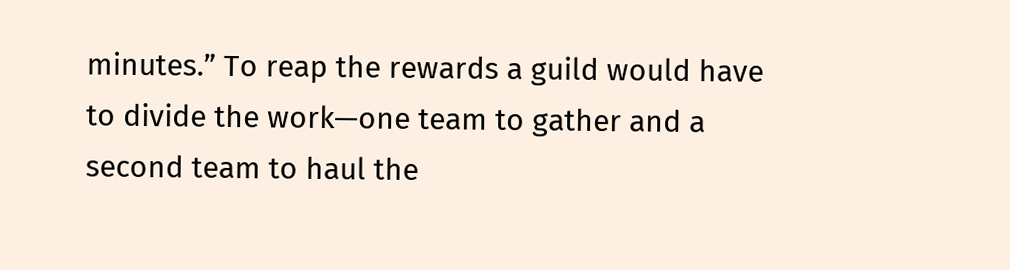minutes.” To reap the rewards a guild would have to divide the work—one team to gather and a second team to haul the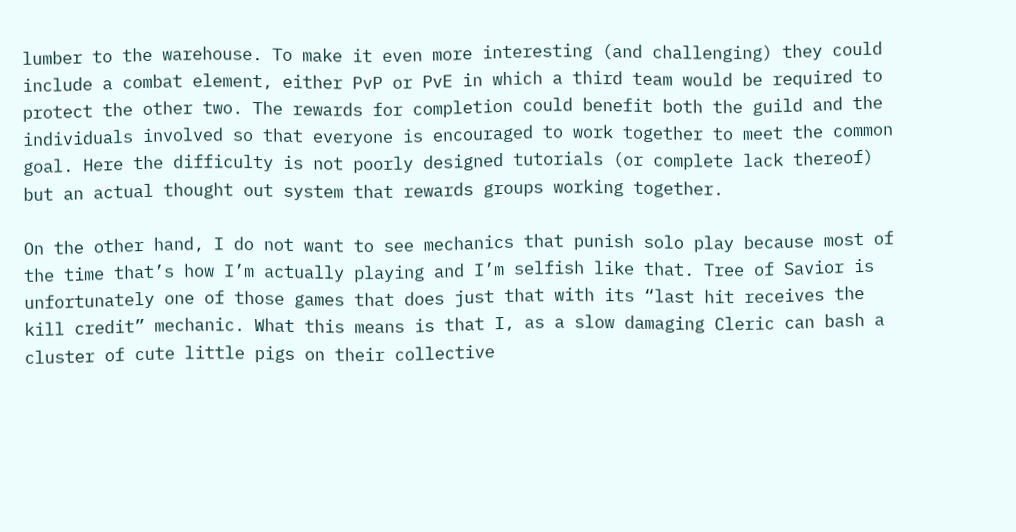lumber to the warehouse. To make it even more interesting (and challenging) they could include a combat element, either PvP or PvE in which a third team would be required to protect the other two. The rewards for completion could benefit both the guild and the individuals involved so that everyone is encouraged to work together to meet the common goal. Here the difficulty is not poorly designed tutorials (or complete lack thereof) but an actual thought out system that rewards groups working together.

On the other hand, I do not want to see mechanics that punish solo play because most of the time that’s how I’m actually playing and I’m selfish like that. Tree of Savior is unfortunately one of those games that does just that with its “last hit receives the kill credit” mechanic. What this means is that I, as a slow damaging Cleric can bash a cluster of cute little pigs on their collective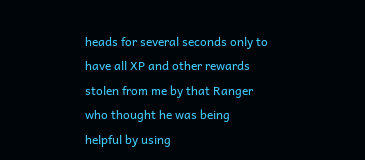heads for several seconds only to have all XP and other rewards stolen from me by that Ranger who thought he was being helpful by using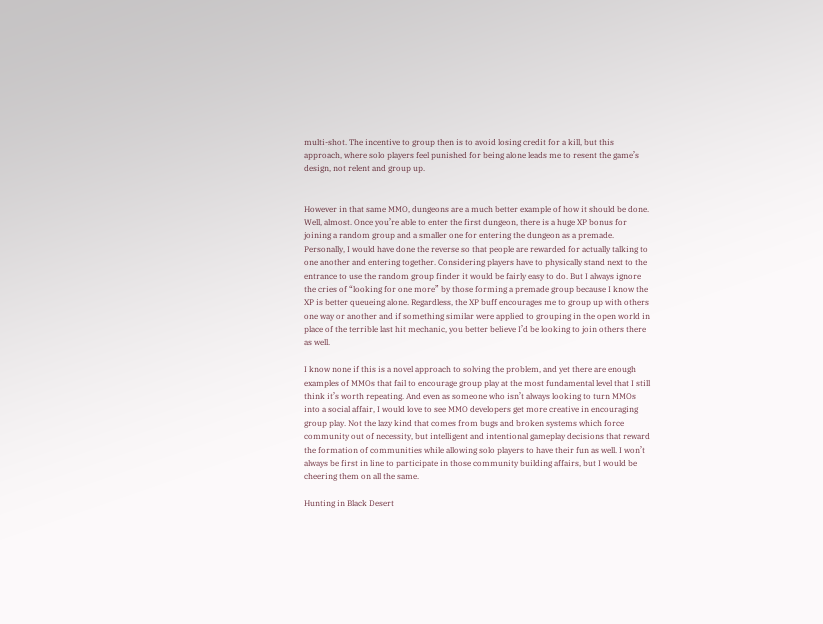multi-shot. The incentive to group then is to avoid losing credit for a kill, but this approach, where solo players feel punished for being alone leads me to resent the game’s design, not relent and group up.


However in that same MMO, dungeons are a much better example of how it should be done. Well, almost. Once you’re able to enter the first dungeon, there is a huge XP bonus for joining a random group and a smaller one for entering the dungeon as a premade. Personally, I would have done the reverse so that people are rewarded for actually talking to one another and entering together. Considering players have to physically stand next to the entrance to use the random group finder it would be fairly easy to do. But I always ignore the cries of “looking for one more” by those forming a premade group because I know the XP is better queueing alone. Regardless, the XP buff encourages me to group up with others one way or another and if something similar were applied to grouping in the open world in place of the terrible last hit mechanic, you better believe I’d be looking to join others there as well.

I know none if this is a novel approach to solving the problem, and yet there are enough examples of MMOs that fail to encourage group play at the most fundamental level that I still think it’s worth repeating. And even as someone who isn’t always looking to turn MMOs into a social affair, I would love to see MMO developers get more creative in encouraging group play. Not the lazy kind that comes from bugs and broken systems which force community out of necessity, but intelligent and intentional gameplay decisions that reward the formation of communities while allowing solo players to have their fun as well. I won’t always be first in line to participate in those community building affairs, but I would be cheering them on all the same.

Hunting in Black Desert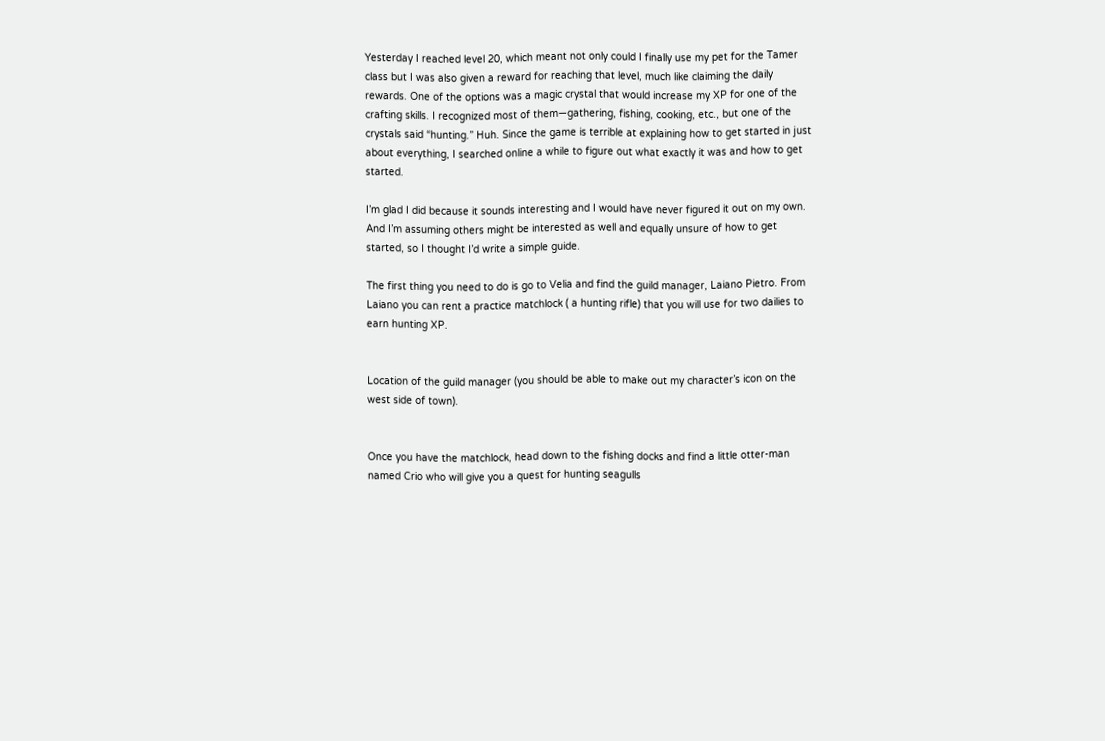Yesterday I reached level 20, which meant not only could I finally use my pet for the Tamer class but I was also given a reward for reaching that level, much like claiming the daily rewards. One of the options was a magic crystal that would increase my XP for one of the crafting skills. I recognized most of them—gathering, fishing, cooking, etc., but one of the crystals said “hunting.” Huh. Since the game is terrible at explaining how to get started in just about everything, I searched online a while to figure out what exactly it was and how to get started.

I’m glad I did because it sounds interesting and I would have never figured it out on my own. And I’m assuming others might be interested as well and equally unsure of how to get started, so I thought I’d write a simple guide.

The first thing you need to do is go to Velia and find the guild manager, Laiano Pietro. From Laiano you can rent a practice matchlock ( a hunting rifle) that you will use for two dailies to earn hunting XP.


Location of the guild manager (you should be able to make out my character’s icon on the west side of town).


Once you have the matchlock, head down to the fishing docks and find a little otter-man named Crio who will give you a quest for hunting seagulls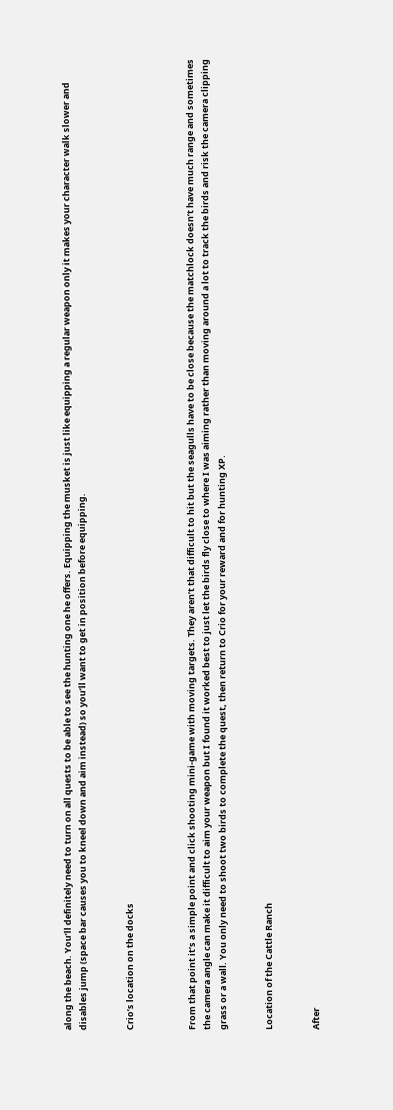along the beach. You’ll definitely need to turn on all quests to be able to see the hunting one he offers. Equipping the musket is just like equipping a regular weapon only it makes your character walk slower and disables jump (space bar causes you to kneel down and aim instead) so you’ll want to get in position before equipping.


Crio’s location on the docks



From that point it’s a simple point and click shooting mini-game with moving targets. They aren’t that difficult to hit but the seagulls have to be close because the matchlock doesn’t have much range and sometimes the camera angle can make it difficult to aim your weapon but I found it worked best to just let the birds fly close to where I was aiming rather than moving around a lot to track the birds and risk the camera clipping grass or a wall. You only need to shoot two birds to complete the quest, then return to Crio for your reward and for hunting XP.


Location of the Cattle Ranch


After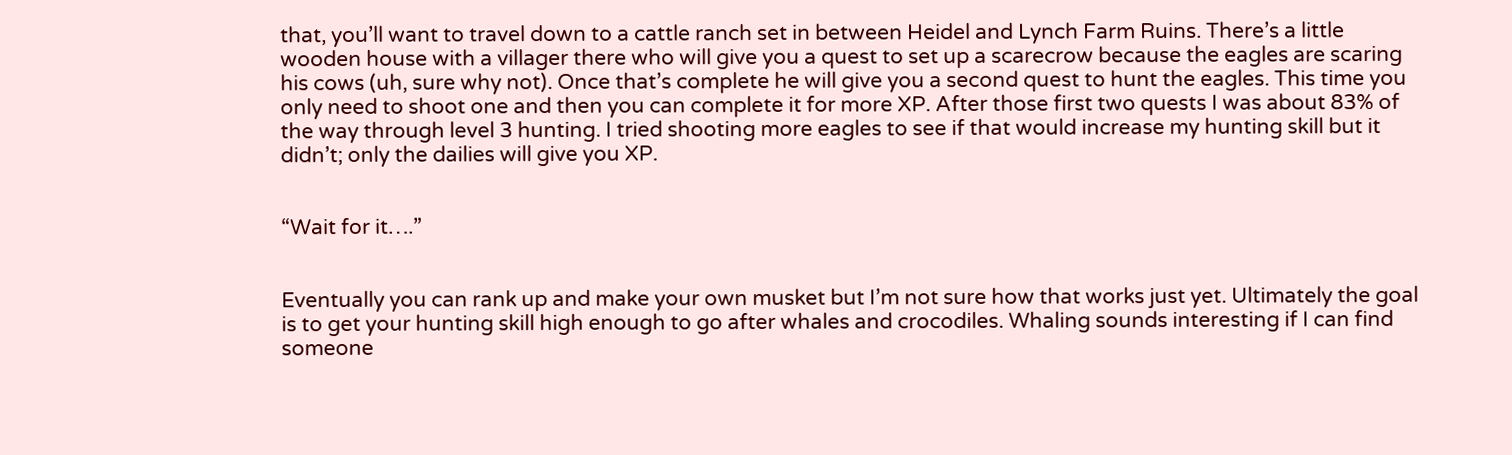that, you’ll want to travel down to a cattle ranch set in between Heidel and Lynch Farm Ruins. There’s a little wooden house with a villager there who will give you a quest to set up a scarecrow because the eagles are scaring his cows (uh, sure why not). Once that’s complete he will give you a second quest to hunt the eagles. This time you only need to shoot one and then you can complete it for more XP. After those first two quests I was about 83% of the way through level 3 hunting. I tried shooting more eagles to see if that would increase my hunting skill but it didn’t; only the dailies will give you XP.


“Wait for it….”


Eventually you can rank up and make your own musket but I’m not sure how that works just yet. Ultimately the goal is to get your hunting skill high enough to go after whales and crocodiles. Whaling sounds interesting if I can find someone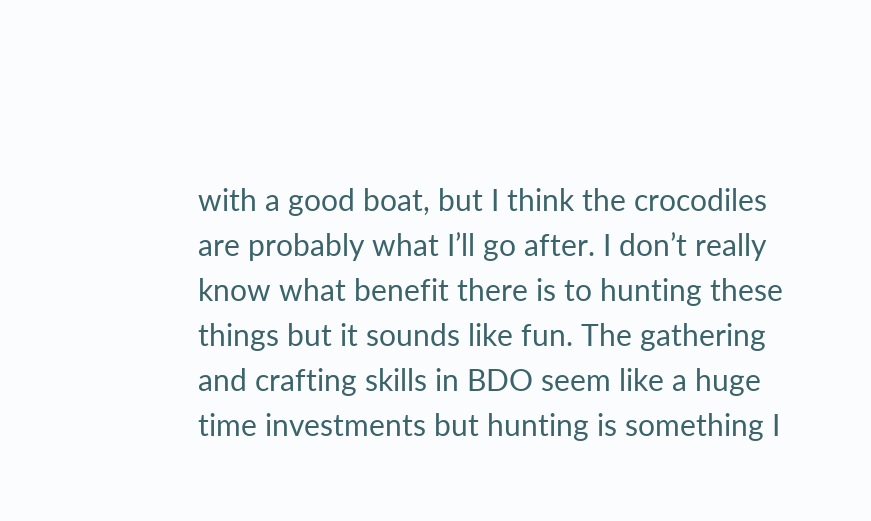with a good boat, but I think the crocodiles are probably what I’ll go after. I don’t really know what benefit there is to hunting these things but it sounds like fun. The gathering and crafting skills in BDO seem like a huge time investments but hunting is something I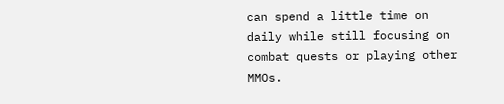can spend a little time on daily while still focusing on combat quests or playing other MMOs.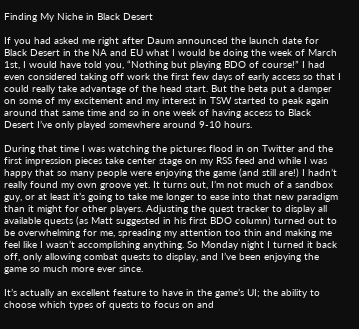Finding My Niche in Black Desert

If you had asked me right after Daum announced the launch date for Black Desert in the NA and EU what I would be doing the week of March 1st, I would have told you, “Nothing but playing BDO of course!” I had even considered taking off work the first few days of early access so that I could really take advantage of the head start. But the beta put a damper on some of my excitement and my interest in TSW started to peak again around that same time and so in one week of having access to Black Desert I’ve only played somewhere around 9-10 hours.

During that time I was watching the pictures flood in on Twitter and the first impression pieces take center stage on my RSS feed and while I was happy that so many people were enjoying the game (and still are!) I hadn’t really found my own groove yet. It turns out, I’m not much of a sandbox guy, or at least it’s going to take me longer to ease into that new paradigm than it might for other players. Adjusting the quest tracker to display all available quests (as Matt suggested in his first BDO column) turned out to be overwhelming for me, spreading my attention too thin and making me feel like I wasn’t accomplishing anything. So Monday night I turned it back off, only allowing combat quests to display, and I’ve been enjoying the game so much more ever since.

It’s actually an excellent feature to have in the game’s UI; the ability to choose which types of quests to focus on and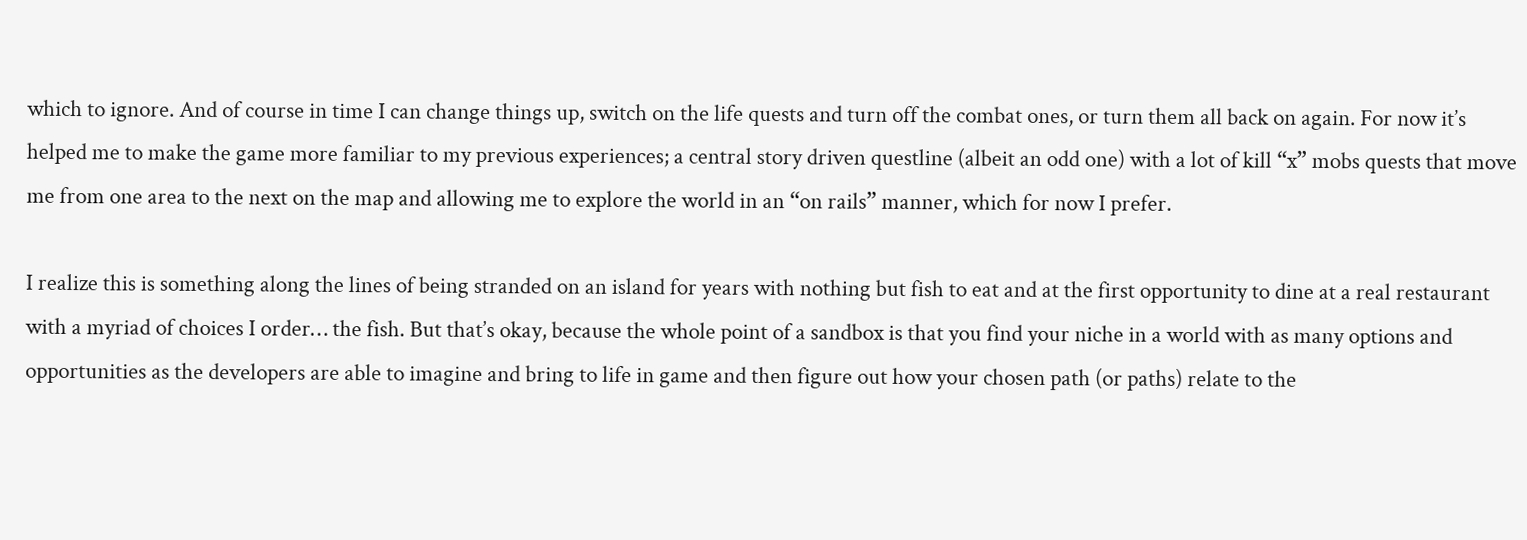which to ignore. And of course in time I can change things up, switch on the life quests and turn off the combat ones, or turn them all back on again. For now it’s helped me to make the game more familiar to my previous experiences; a central story driven questline (albeit an odd one) with a lot of kill “x” mobs quests that move me from one area to the next on the map and allowing me to explore the world in an “on rails” manner, which for now I prefer.

I realize this is something along the lines of being stranded on an island for years with nothing but fish to eat and at the first opportunity to dine at a real restaurant with a myriad of choices I order… the fish. But that’s okay, because the whole point of a sandbox is that you find your niche in a world with as many options and opportunities as the developers are able to imagine and bring to life in game and then figure out how your chosen path (or paths) relate to the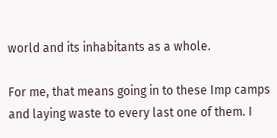world and its inhabitants as a whole.

For me, that means going in to these Imp camps and laying waste to every last one of them. I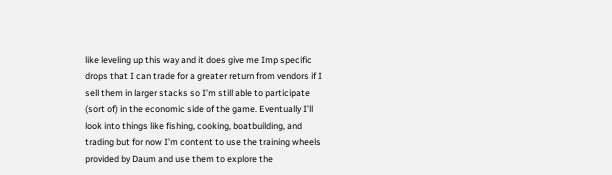like leveling up this way and it does give me Imp specific drops that I can trade for a greater return from vendors if I sell them in larger stacks so I’m still able to participate (sort of) in the economic side of the game. Eventually I’ll look into things like fishing, cooking, boatbuilding, and trading but for now I’m content to use the training wheels provided by Daum and use them to explore the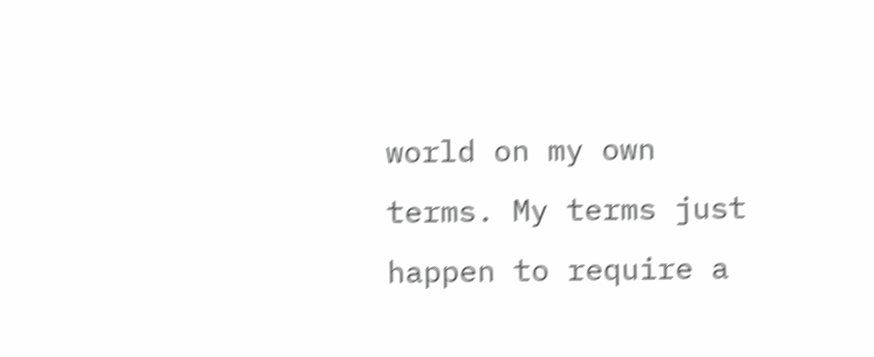world on my own terms. My terms just happen to require a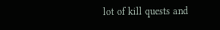lot of kill quests and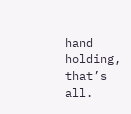hand holding, that’s all.